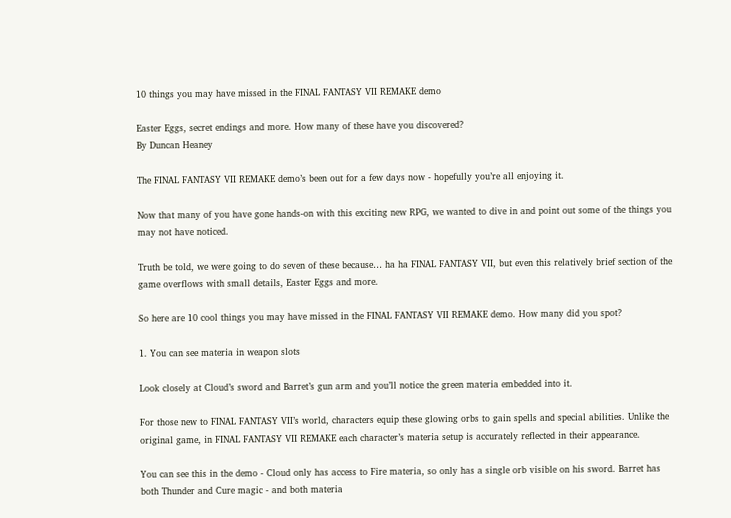10 things you may have missed in the FINAL FANTASY VII REMAKE demo

Easter Eggs, secret endings and more. How many of these have you discovered?
By Duncan Heaney

The FINAL FANTASY VII REMAKE demo’s been out for a few days now - hopefully you’re all enjoying it.

Now that many of you have gone hands-on with this exciting new RPG, we wanted to dive in and point out some of the things you may not have noticed.

Truth be told, we were going to do seven of these because… ha ha FINAL FANTASY VII, but even this relatively brief section of the game overflows with small details, Easter Eggs and more.

So here are 10 cool things you may have missed in the FINAL FANTASY VII REMAKE demo. How many did you spot?

1. You can see materia in weapon slots

Look closely at Cloud’s sword and Barret’s gun arm and you’ll notice the green materia embedded into it.

For those new to FINAL FANTASY VII’s world, characters equip these glowing orbs to gain spells and special abilities. Unlike the original game, in FINAL FANTASY VII REMAKE each character’s materia setup is accurately reflected in their appearance.

You can see this in the demo - Cloud only has access to Fire materia, so only has a single orb visible on his sword. Barret has both Thunder and Cure magic - and both materia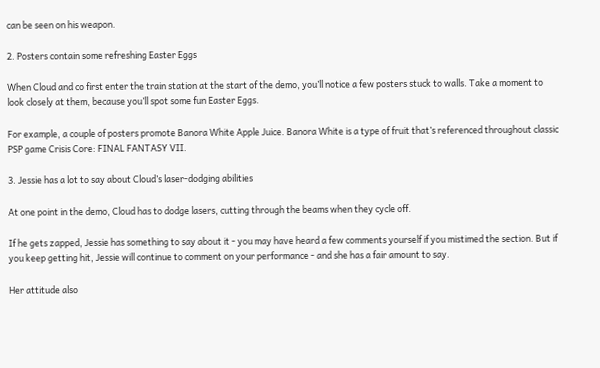can be seen on his weapon.

2. Posters contain some refreshing Easter Eggs

When Cloud and co first enter the train station at the start of the demo, you’ll notice a few posters stuck to walls. Take a moment to look closely at them, because you’ll spot some fun Easter Eggs.

For example, a couple of posters promote Banora White Apple Juice. Banora White is a type of fruit that’s referenced throughout classic PSP game Crisis Core: FINAL FANTASY VII.

3. Jessie has a lot to say about Cloud’s laser-dodging abilities

At one point in the demo, Cloud has to dodge lasers, cutting through the beams when they cycle off.

If he gets zapped, Jessie has something to say about it - you may have heard a few comments yourself if you mistimed the section. But if you keep getting hit, Jessie will continue to comment on your performance - and she has a fair amount to say.

Her attitude also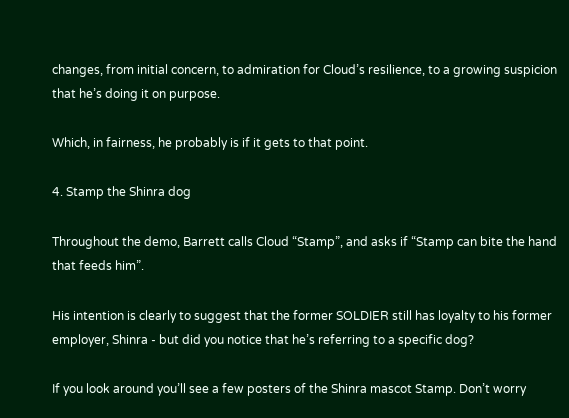changes, from initial concern, to admiration for Cloud’s resilience, to a growing suspicion that he’s doing it on purpose.

Which, in fairness, he probably is if it gets to that point.

4. Stamp the Shinra dog

Throughout the demo, Barrett calls Cloud “Stamp”, and asks if “Stamp can bite the hand that feeds him”.

His intention is clearly to suggest that the former SOLDIER still has loyalty to his former employer, Shinra - but did you notice that he’s referring to a specific dog?

If you look around you’ll see a few posters of the Shinra mascot Stamp. Don’t worry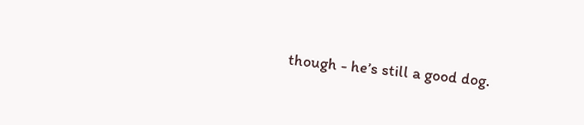though - he’s still a good dog.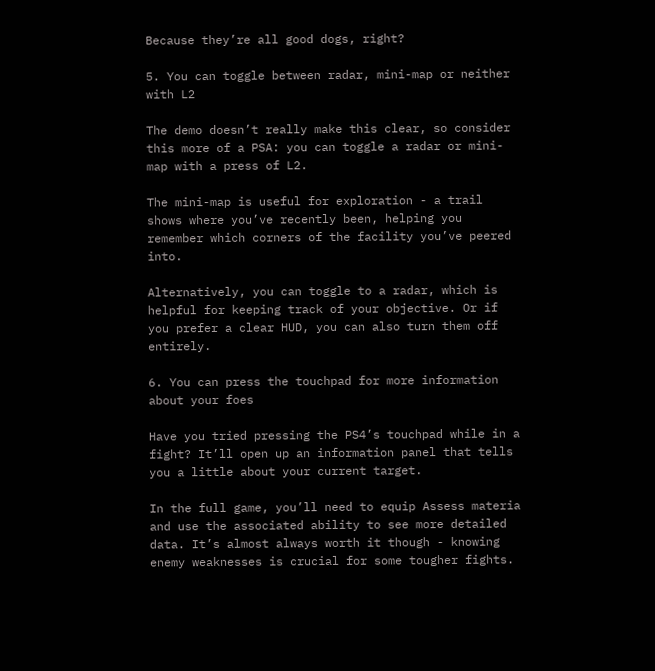Because they’re all good dogs, right?

5. You can toggle between radar, mini-map or neither with L2

The demo doesn’t really make this clear, so consider this more of a PSA: you can toggle a radar or mini-map with a press of L2.

The mini-map is useful for exploration - a trail shows where you’ve recently been, helping you remember which corners of the facility you’ve peered into.

Alternatively, you can toggle to a radar, which is helpful for keeping track of your objective. Or if you prefer a clear HUD, you can also turn them off entirely.

6. You can press the touchpad for more information about your foes

Have you tried pressing the PS4’s touchpad while in a fight? It’ll open up an information panel that tells you a little about your current target.

In the full game, you’ll need to equip Assess materia and use the associated ability to see more detailed data. It’s almost always worth it though - knowing enemy weaknesses is crucial for some tougher fights.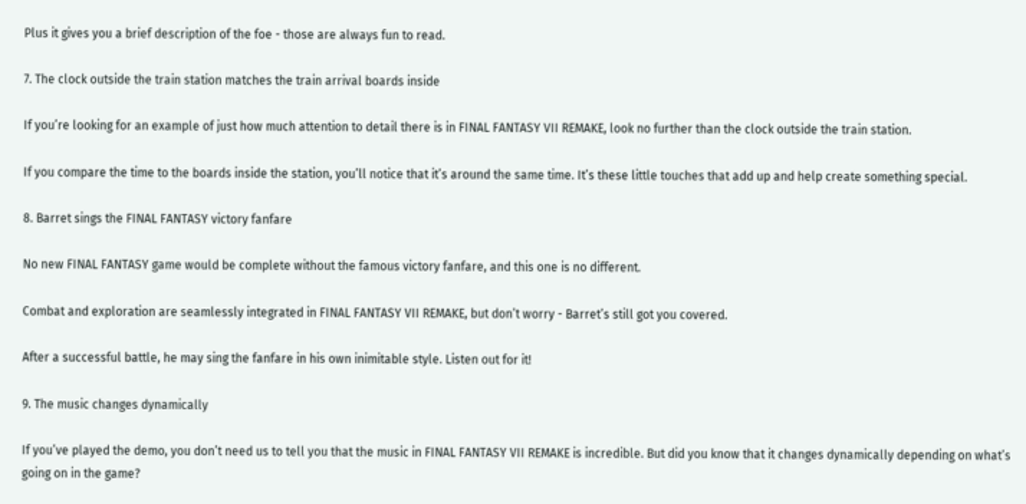Plus it gives you a brief description of the foe - those are always fun to read.

7. The clock outside the train station matches the train arrival boards inside

If you’re looking for an example of just how much attention to detail there is in FINAL FANTASY VII REMAKE, look no further than the clock outside the train station.

If you compare the time to the boards inside the station, you’ll notice that it’s around the same time. It’s these little touches that add up and help create something special.

8. Barret sings the FINAL FANTASY victory fanfare

No new FINAL FANTASY game would be complete without the famous victory fanfare, and this one is no different.

Combat and exploration are seamlessly integrated in FINAL FANTASY VII REMAKE, but don’t worry - Barret’s still got you covered.

After a successful battle, he may sing the fanfare in his own inimitable style. Listen out for it!

9. The music changes dynamically

If you’ve played the demo, you don’t need us to tell you that the music in FINAL FANTASY VII REMAKE is incredible. But did you know that it changes dynamically depending on what’s going on in the game?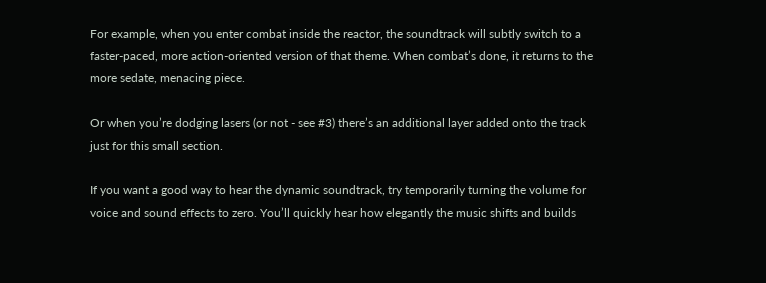For example, when you enter combat inside the reactor, the soundtrack will subtly switch to a faster-paced, more action-oriented version of that theme. When combat’s done, it returns to the more sedate, menacing piece.

Or when you’re dodging lasers (or not - see #3) there’s an additional layer added onto the track just for this small section.

If you want a good way to hear the dynamic soundtrack, try temporarily turning the volume for voice and sound effects to zero. You’ll quickly hear how elegantly the music shifts and builds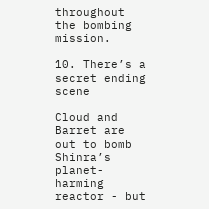throughout the bombing mission.

10. There’s a secret ending scene

Cloud and Barret are out to bomb Shinra’s planet-harming reactor - but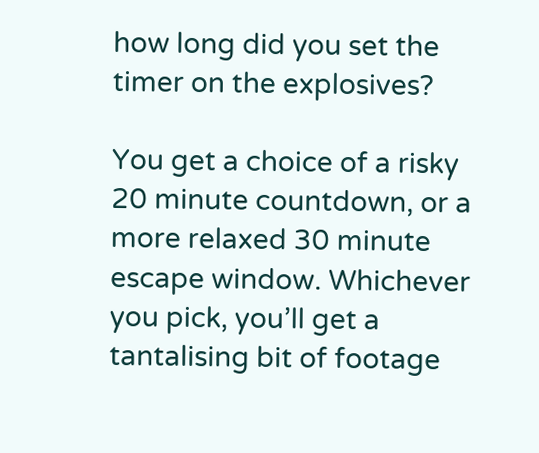how long did you set the timer on the explosives?

You get a choice of a risky 20 minute countdown, or a more relaxed 30 minute escape window. Whichever you pick, you’ll get a tantalising bit of footage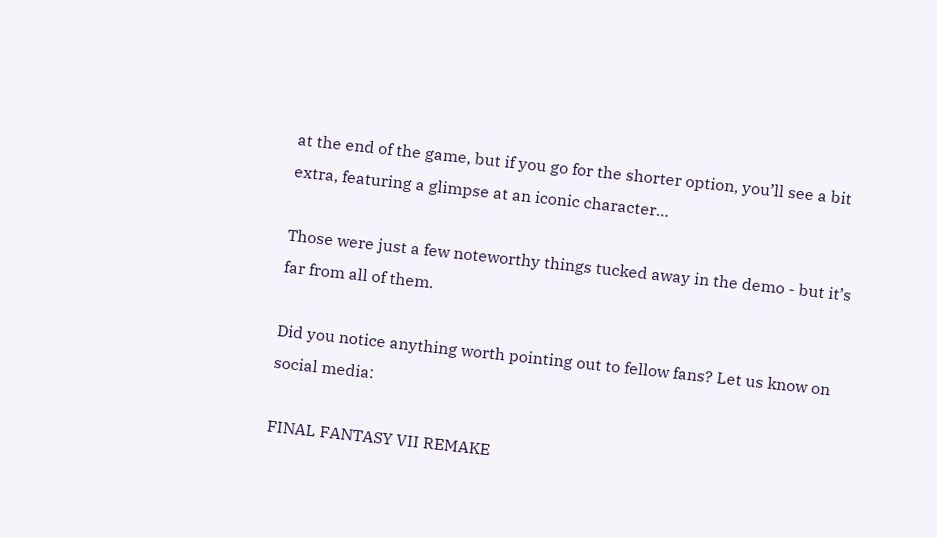at the end of the game, but if you go for the shorter option, you’ll see a bit extra, featuring a glimpse at an iconic character…

Those were just a few noteworthy things tucked away in the demo - but it’s far from all of them.

Did you notice anything worth pointing out to fellow fans? Let us know on social media:

FINAL FANTASY VII REMAKE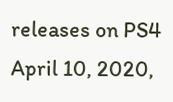releases on PS4 April 10, 2020,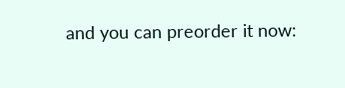and you can preorder it now: